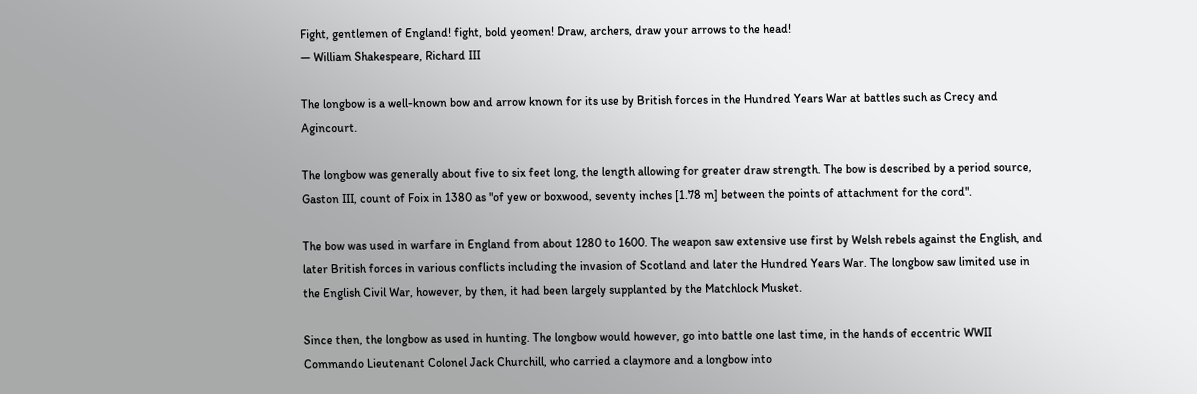Fight, gentlemen of England! fight, bold yeomen! Draw, archers, draw your arrows to the head!
— William Shakespeare, Richard III

The longbow is a well-known bow and arrow known for its use by British forces in the Hundred Years War at battles such as Crecy and Agincourt.

The longbow was generally about five to six feet long, the length allowing for greater draw strength. The bow is described by a period source, Gaston III, count of Foix in 1380 as "of yew or boxwood, seventy inches [1.78 m] between the points of attachment for the cord".

The bow was used in warfare in England from about 1280 to 1600. The weapon saw extensive use first by Welsh rebels against the English, and later British forces in various conflicts including the invasion of Scotland and later the Hundred Years War. The longbow saw limited use in the English Civil War, however, by then, it had been largely supplanted by the Matchlock Musket.

Since then, the longbow as used in hunting. The longbow would however, go into battle one last time, in the hands of eccentric WWII Commando Lieutenant Colonel Jack Churchill, who carried a claymore and a longbow into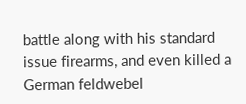battle along with his standard issue firearms, and even killed a German feldwebel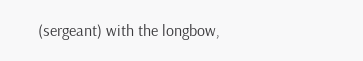(sergeant) with the longbow,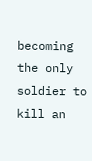becoming the only soldier to kill an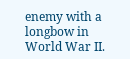enemy with a longbow in World War II.